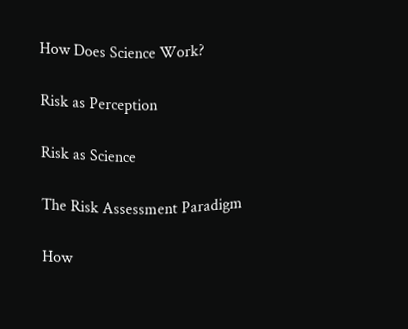How Does Science Work?

Risk as Perception

Risk as Science

The Risk Assessment Paradigm

How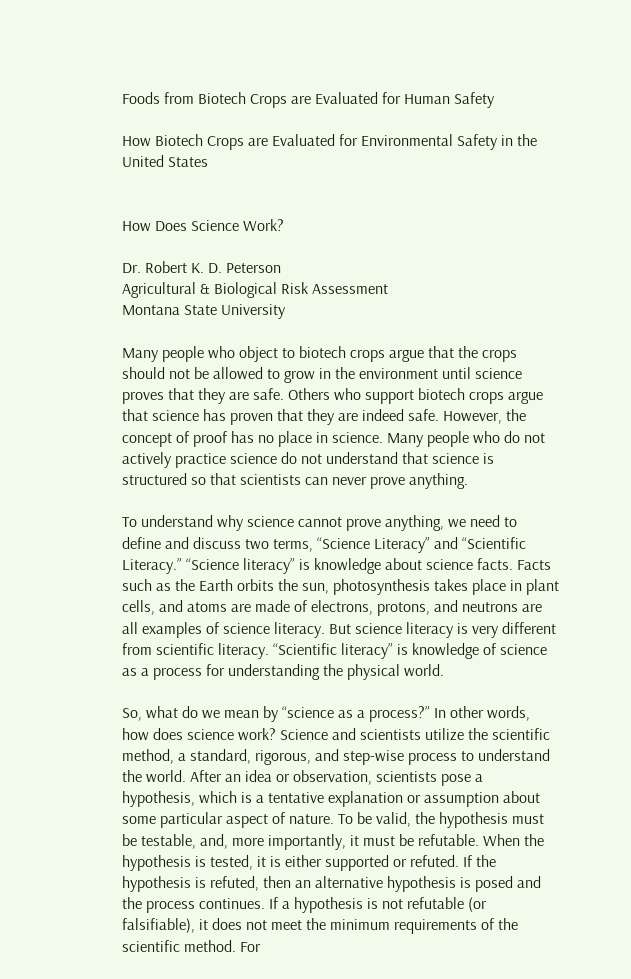Foods from Biotech Crops are Evaluated for Human Safety

How Biotech Crops are Evaluated for Environmental Safety in the United States


How Does Science Work?

Dr. Robert K. D. Peterson
Agricultural & Biological Risk Assessment
Montana State University

Many people who object to biotech crops argue that the crops should not be allowed to grow in the environment until science proves that they are safe. Others who support biotech crops argue that science has proven that they are indeed safe. However, the concept of proof has no place in science. Many people who do not actively practice science do not understand that science is structured so that scientists can never prove anything.

To understand why science cannot prove anything, we need to define and discuss two terms, “Science Literacy” and “Scientific Literacy.” “Science literacy” is knowledge about science facts. Facts such as the Earth orbits the sun, photosynthesis takes place in plant cells, and atoms are made of electrons, protons, and neutrons are all examples of science literacy. But science literacy is very different from scientific literacy. “Scientific literacy” is knowledge of science as a process for understanding the physical world.

So, what do we mean by “science as a process?” In other words, how does science work? Science and scientists utilize the scientific method, a standard, rigorous, and step-wise process to understand the world. After an idea or observation, scientists pose a hypothesis, which is a tentative explanation or assumption about some particular aspect of nature. To be valid, the hypothesis must be testable, and, more importantly, it must be refutable. When the hypothesis is tested, it is either supported or refuted. If the hypothesis is refuted, then an alternative hypothesis is posed and the process continues. If a hypothesis is not refutable (or falsifiable), it does not meet the minimum requirements of the scientific method. For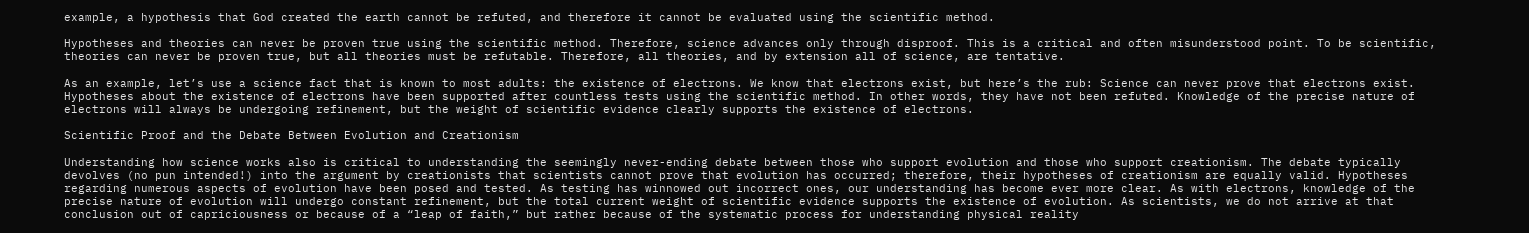example, a hypothesis that God created the earth cannot be refuted, and therefore it cannot be evaluated using the scientific method.

Hypotheses and theories can never be proven true using the scientific method. Therefore, science advances only through disproof. This is a critical and often misunderstood point. To be scientific, theories can never be proven true, but all theories must be refutable. Therefore, all theories, and by extension all of science, are tentative.

As an example, let’s use a science fact that is known to most adults: the existence of electrons. We know that electrons exist, but here’s the rub: Science can never prove that electrons exist. Hypotheses about the existence of electrons have been supported after countless tests using the scientific method. In other words, they have not been refuted. Knowledge of the precise nature of electrons will always be undergoing refinement, but the weight of scientific evidence clearly supports the existence of electrons.

Scientific Proof and the Debate Between Evolution and Creationism

Understanding how science works also is critical to understanding the seemingly never-ending debate between those who support evolution and those who support creationism. The debate typically devolves (no pun intended!) into the argument by creationists that scientists cannot prove that evolution has occurred; therefore, their hypotheses of creationism are equally valid. Hypotheses regarding numerous aspects of evolution have been posed and tested. As testing has winnowed out incorrect ones, our understanding has become ever more clear. As with electrons, knowledge of the precise nature of evolution will undergo constant refinement, but the total current weight of scientific evidence supports the existence of evolution. As scientists, we do not arrive at that conclusion out of capriciousness or because of a “leap of faith,” but rather because of the systematic process for understanding physical reality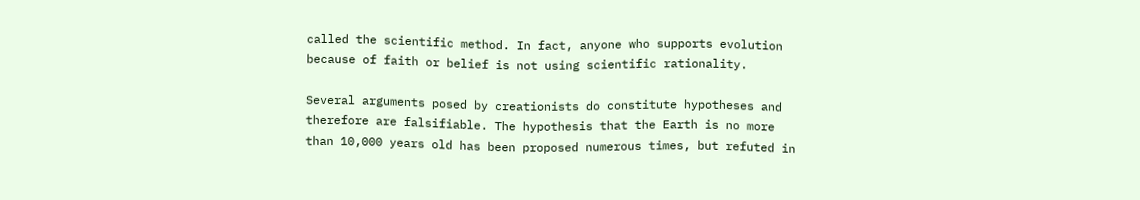called the scientific method. In fact, anyone who supports evolution because of faith or belief is not using scientific rationality.

Several arguments posed by creationists do constitute hypotheses and therefore are falsifiable. The hypothesis that the Earth is no more than 10,000 years old has been proposed numerous times, but refuted in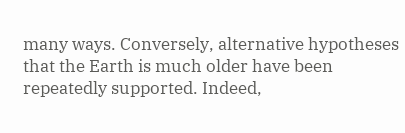many ways. Conversely, alternative hypotheses that the Earth is much older have been repeatedly supported. Indeed,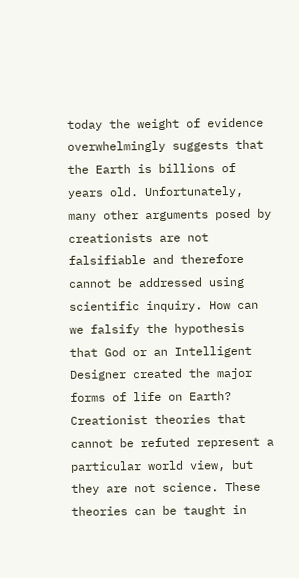today the weight of evidence overwhelmingly suggests that the Earth is billions of years old. Unfortunately, many other arguments posed by creationists are not falsifiable and therefore cannot be addressed using scientific inquiry. How can we falsify the hypothesis that God or an Intelligent Designer created the major forms of life on Earth? Creationist theories that cannot be refuted represent a particular world view, but they are not science. These theories can be taught in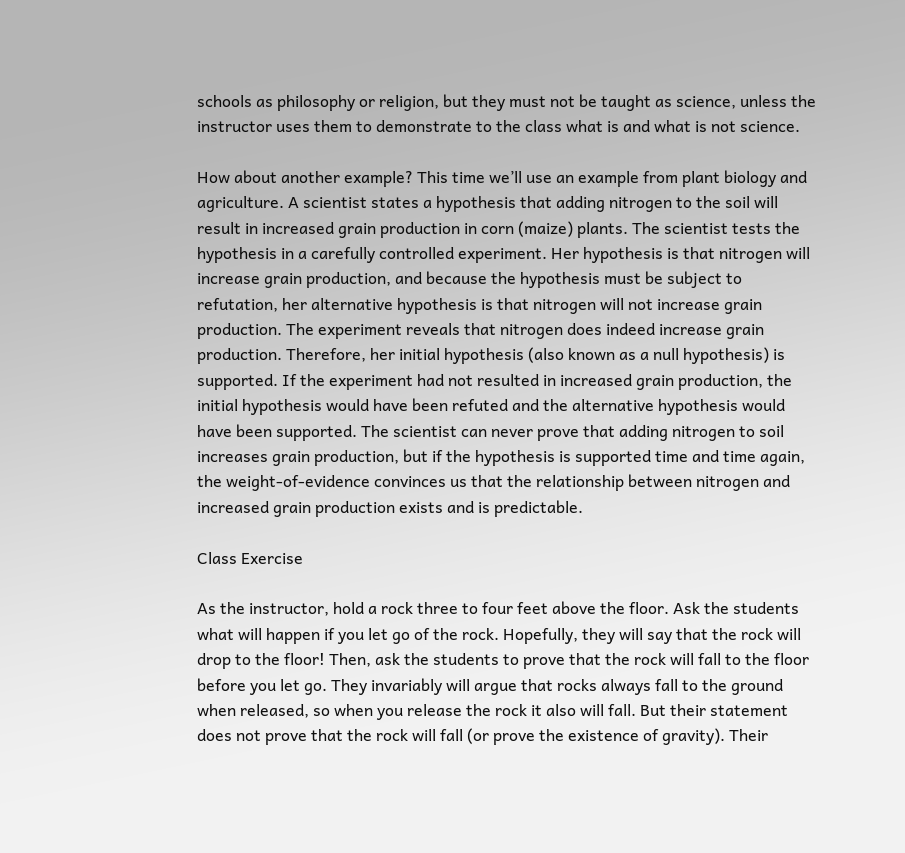schools as philosophy or religion, but they must not be taught as science, unless the instructor uses them to demonstrate to the class what is and what is not science.

How about another example? This time we’ll use an example from plant biology and agriculture. A scientist states a hypothesis that adding nitrogen to the soil will result in increased grain production in corn (maize) plants. The scientist tests the hypothesis in a carefully controlled experiment. Her hypothesis is that nitrogen will increase grain production, and because the hypothesis must be subject to refutation, her alternative hypothesis is that nitrogen will not increase grain production. The experiment reveals that nitrogen does indeed increase grain production. Therefore, her initial hypothesis (also known as a null hypothesis) is supported. If the experiment had not resulted in increased grain production, the initial hypothesis would have been refuted and the alternative hypothesis would have been supported. The scientist can never prove that adding nitrogen to soil increases grain production, but if the hypothesis is supported time and time again, the weight-of-evidence convinces us that the relationship between nitrogen and increased grain production exists and is predictable.

Class Exercise

As the instructor, hold a rock three to four feet above the floor. Ask the students what will happen if you let go of the rock. Hopefully, they will say that the rock will drop to the floor! Then, ask the students to prove that the rock will fall to the floor before you let go. They invariably will argue that rocks always fall to the ground when released, so when you release the rock it also will fall. But their statement does not prove that the rock will fall (or prove the existence of gravity). Their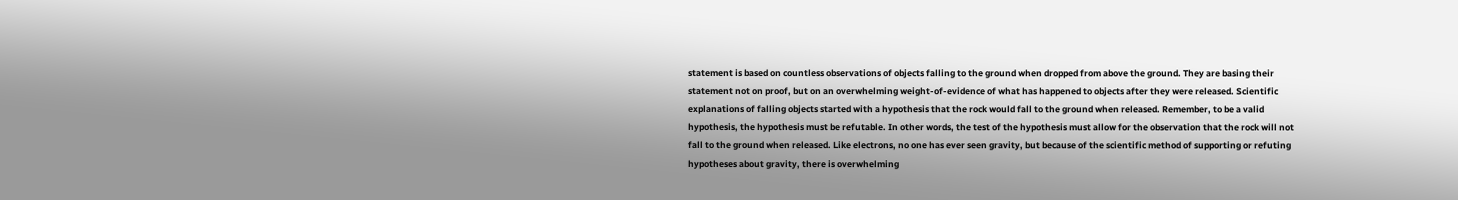statement is based on countless observations of objects falling to the ground when dropped from above the ground. They are basing their statement not on proof, but on an overwhelming weight-of-evidence of what has happened to objects after they were released. Scientific explanations of falling objects started with a hypothesis that the rock would fall to the ground when released. Remember, to be a valid hypothesis, the hypothesis must be refutable. In other words, the test of the hypothesis must allow for the observation that the rock will not fall to the ground when released. Like electrons, no one has ever seen gravity, but because of the scientific method of supporting or refuting hypotheses about gravity, there is overwhelming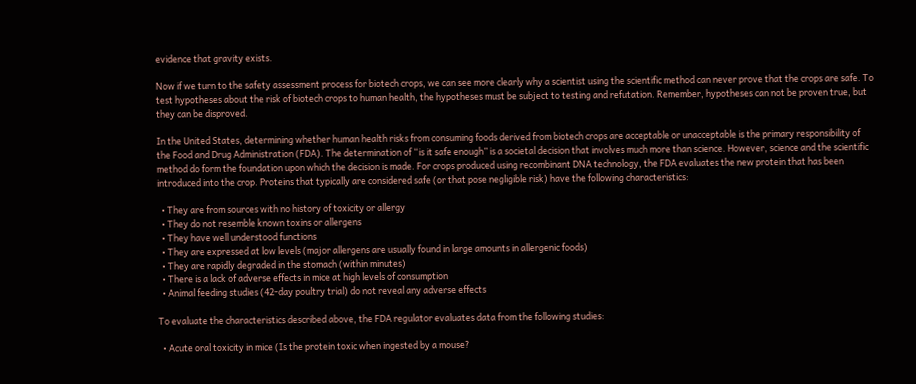evidence that gravity exists.

Now if we turn to the safety assessment process for biotech crops, we can see more clearly why a scientist using the scientific method can never prove that the crops are safe. To test hypotheses about the risk of biotech crops to human health, the hypotheses must be subject to testing and refutation. Remember, hypotheses can not be proven true, but they can be disproved.

In the United States, determining whether human health risks from consuming foods derived from biotech crops are acceptable or unacceptable is the primary responsibility of the Food and Drug Administration (FDA). The determination of “is it safe enough” is a societal decision that involves much more than science. However, science and the scientific method do form the foundation upon which the decision is made. For crops produced using recombinant DNA technology, the FDA evaluates the new protein that has been introduced into the crop. Proteins that typically are considered safe (or that pose negligible risk) have the following characteristics:

  • They are from sources with no history of toxicity or allergy
  • They do not resemble known toxins or allergens
  • They have well understood functions
  • They are expressed at low levels (major allergens are usually found in large amounts in allergenic foods)
  • They are rapidly degraded in the stomach (within minutes)
  • There is a lack of adverse effects in mice at high levels of consumption
  • Animal feeding studies (42-day poultry trial) do not reveal any adverse effects

To evaluate the characteristics described above, the FDA regulator evaluates data from the following studies:

  • Acute oral toxicity in mice (Is the protein toxic when ingested by a mouse?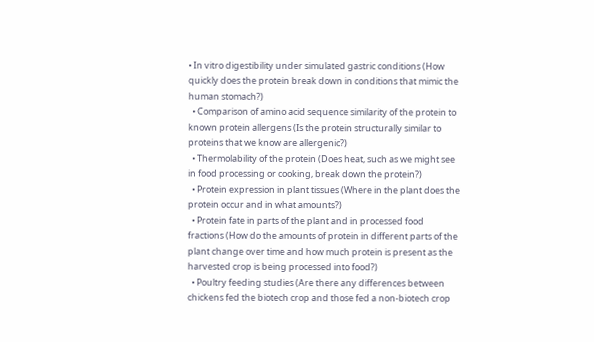• In vitro digestibility under simulated gastric conditions (How quickly does the protein break down in conditions that mimic the human stomach?)
  • Comparison of amino acid sequence similarity of the protein to known protein allergens (Is the protein structurally similar to proteins that we know are allergenic?)
  • Thermolability of the protein (Does heat, such as we might see in food processing or cooking, break down the protein?)
  • Protein expression in plant tissues (Where in the plant does the protein occur and in what amounts?)
  • Protein fate in parts of the plant and in processed food fractions (How do the amounts of protein in different parts of the plant change over time and how much protein is present as the harvested crop is being processed into food?)
  • Poultry feeding studies (Are there any differences between chickens fed the biotech crop and those fed a non-biotech crop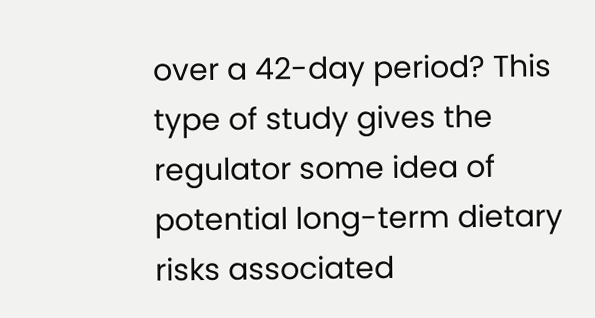over a 42-day period? This type of study gives the regulator some idea of potential long-term dietary risks associated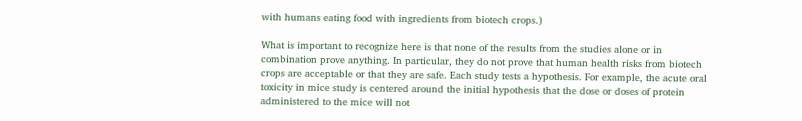with humans eating food with ingredients from biotech crops.)

What is important to recognize here is that none of the results from the studies alone or in combination prove anything. In particular, they do not prove that human health risks from biotech crops are acceptable or that they are safe. Each study tests a hypothesis. For example, the acute oral toxicity in mice study is centered around the initial hypothesis that the dose or doses of protein administered to the mice will not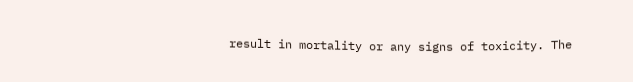result in mortality or any signs of toxicity. The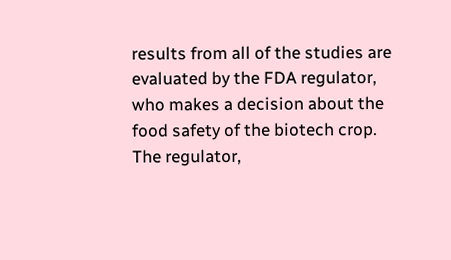results from all of the studies are evaluated by the FDA regulator, who makes a decision about the food safety of the biotech crop. The regulator,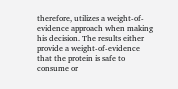therefore, utilizes a weight-of-evidence approach when making his decision. The results either provide a weight-of-evidence that the protein is safe to consume or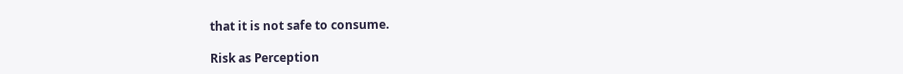that it is not safe to consume.

Risk as Perception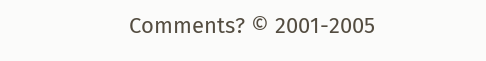Comments? © 2001-2005